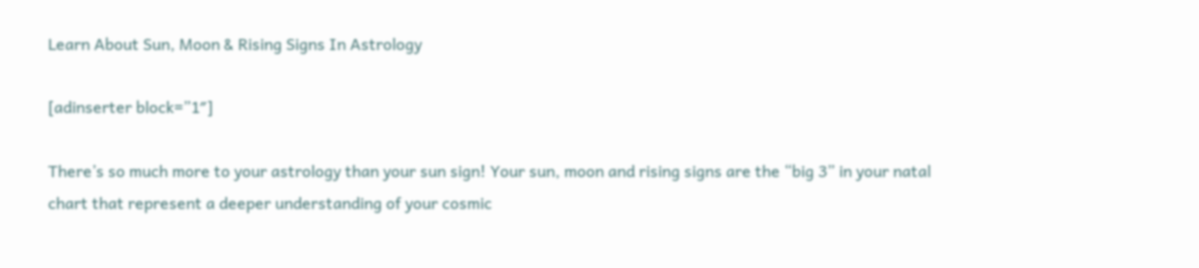Learn About Sun, Moon & Rising Signs In Astrology

[adinserter block=”1″]

There’s so much more to your astrology than your sun sign! Your sun, moon and rising signs are the “big 3” in your natal chart that represent a deeper understanding of your cosmic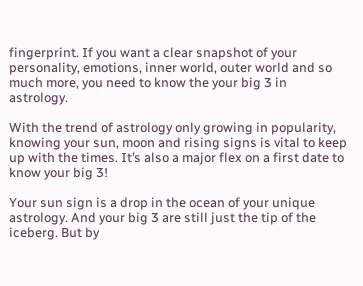fingerprint. If you want a clear snapshot of your personality, emotions, inner world, outer world and so much more, you need to know the your big 3 in astrology.

With the trend of astrology only growing in popularity, knowing your sun, moon and rising signs is vital to keep up with the times. It’s also a major flex on a first date to know your big 3!

Your sun sign is a drop in the ocean of your unique astrology. And your big 3 are still just the tip of the iceberg. But by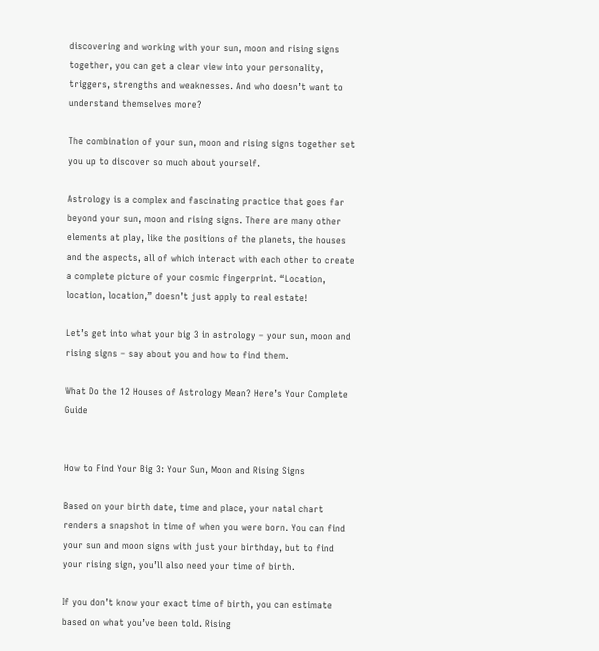discovering and working with your sun, moon and rising signs together, you can get a clear view into your personality, triggers, strengths and weaknesses. And who doesn’t want to understand themselves more?

The combination of your sun, moon and rising signs together set you up to discover so much about yourself.

Astrology is a complex and fascinating practice that goes far beyond your sun, moon and rising signs. There are many other elements at play, like the positions of the planets, the houses and the aspects, all of which interact with each other to create a complete picture of your cosmic fingerprint. “Location, location, location,” doesn’t just apply to real estate!

Let’s get into what your big 3 in astrology – your sun, moon and rising signs – say about you and how to find them.

What Do the 12 Houses of Astrology Mean? Here’s Your Complete Guide


How to Find Your Big 3: Your Sun, Moon and Rising Signs

Based on your birth date, time and place, your natal chart renders a snapshot in time of when you were born. You can find your sun and moon signs with just your birthday, but to find your rising sign, you’ll also need your time of birth.

If you don’t know your exact time of birth, you can estimate based on what you’ve been told. Rising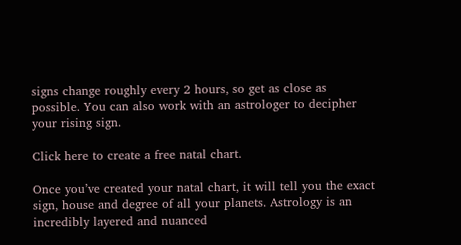signs change roughly every 2 hours, so get as close as possible. You can also work with an astrologer to decipher your rising sign.

Click here to create a free natal chart.

Once you’ve created your natal chart, it will tell you the exact sign, house and degree of all your planets. Astrology is an incredibly layered and nuanced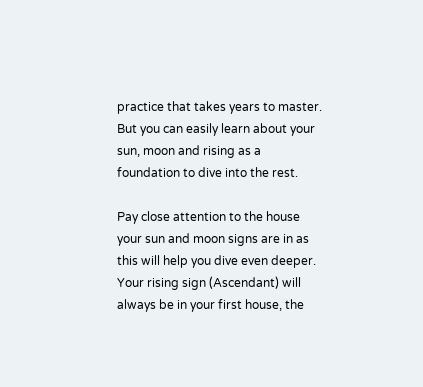practice that takes years to master. But you can easily learn about your sun, moon and rising as a foundation to dive into the rest.

Pay close attention to the house your sun and moon signs are in as this will help you dive even deeper. Your rising sign (Ascendant) will always be in your first house, the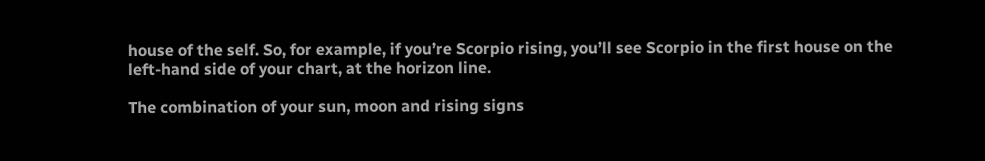house of the self. So, for example, if you’re Scorpio rising, you’ll see Scorpio in the first house on the left-hand side of your chart, at the horizon line.

The combination of your sun, moon and rising signs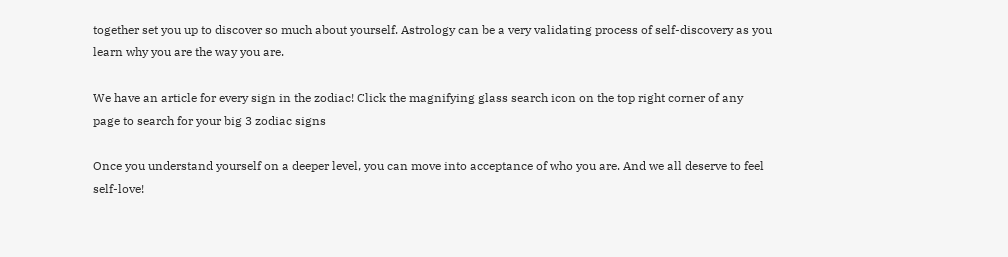together set you up to discover so much about yourself. Astrology can be a very validating process of self-discovery as you learn why you are the way you are.

We have an article for every sign in the zodiac! Click the magnifying glass search icon on the top right corner of any page to search for your big 3 zodiac signs

Once you understand yourself on a deeper level, you can move into acceptance of who you are. And we all deserve to feel self-love!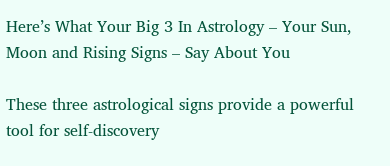Here’s What Your Big 3 In Astrology – Your Sun, Moon and Rising Signs – Say About You

These three astrological signs provide a powerful tool for self-discovery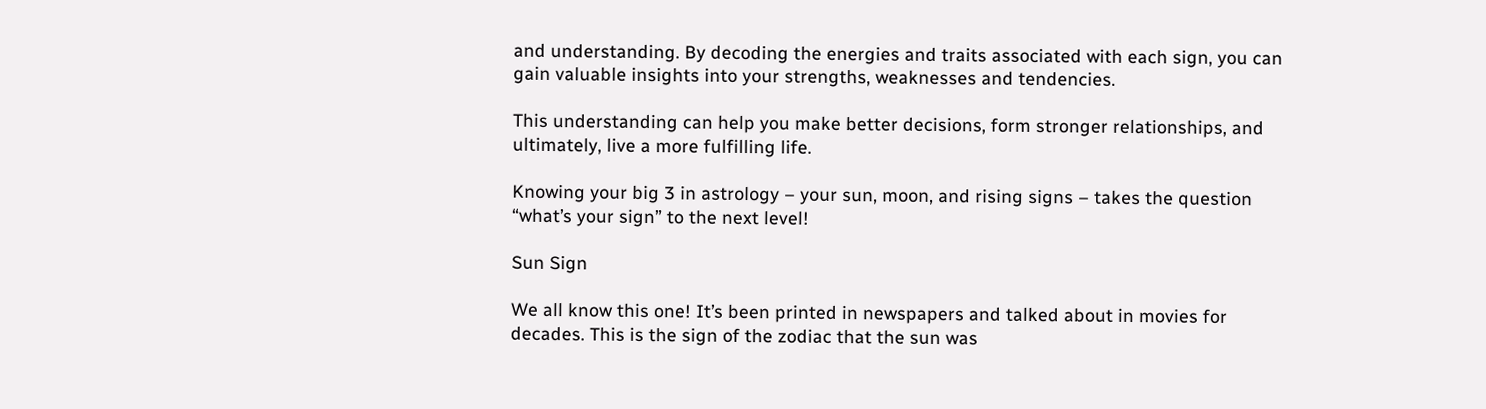and understanding. By decoding the energies and traits associated with each sign, you can gain valuable insights into your strengths, weaknesses and tendencies.

This understanding can help you make better decisions, form stronger relationships, and ultimately, live a more fulfilling life.

Knowing your big 3 in astrology – your sun, moon, and rising signs – takes the question “what’s your sign” to the next level!

Sun Sign

We all know this one! It’s been printed in newspapers and talked about in movies for decades. This is the sign of the zodiac that the sun was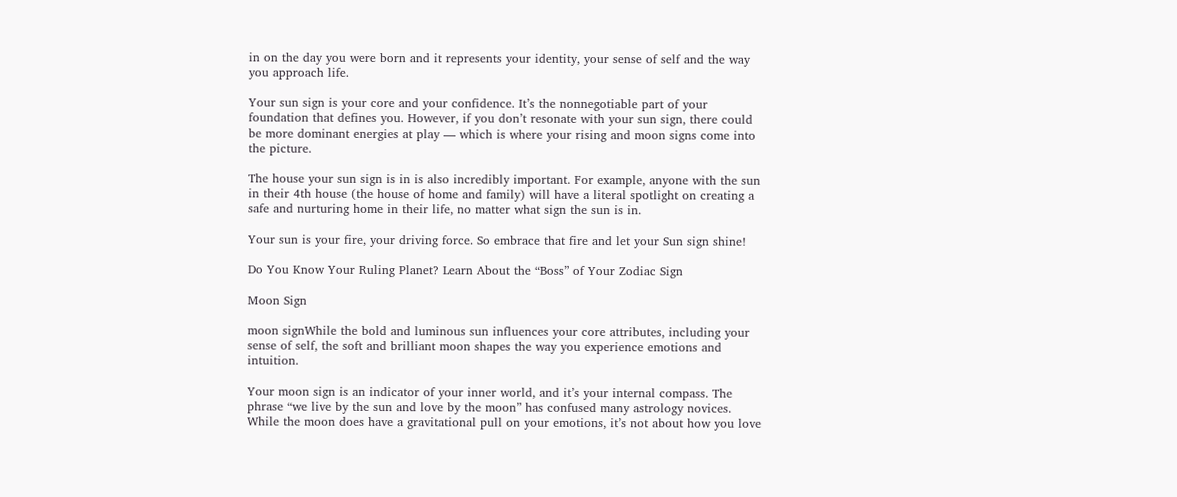in on the day you were born and it represents your identity, your sense of self and the way you approach life.

Your sun sign is your core and your confidence. It’s the nonnegotiable part of your foundation that defines you. However, if you don’t resonate with your sun sign, there could be more dominant energies at play — which is where your rising and moon signs come into the picture.

The house your sun sign is in is also incredibly important. For example, anyone with the sun in their 4th house (the house of home and family) will have a literal spotlight on creating a safe and nurturing home in their life, no matter what sign the sun is in.

Your sun is your fire, your driving force. So embrace that fire and let your Sun sign shine!

Do You Know Your Ruling Planet? Learn About the “Boss” of Your Zodiac Sign

Moon Sign

moon signWhile the bold and luminous sun influences your core attributes, including your sense of self, the soft and brilliant moon shapes the way you experience emotions and intuition.

Your moon sign is an indicator of your inner world, and it’s your internal compass. The phrase “we live by the sun and love by the moon” has confused many astrology novices. While the moon does have a gravitational pull on your emotions, it’s not about how you love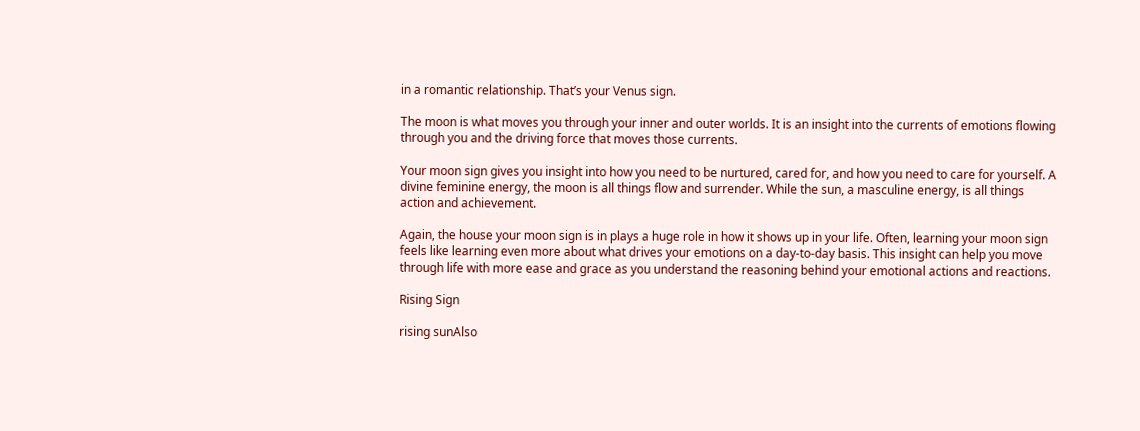in a romantic relationship. That’s your Venus sign.

The moon is what moves you through your inner and outer worlds. It is an insight into the currents of emotions flowing through you and the driving force that moves those currents.

Your moon sign gives you insight into how you need to be nurtured, cared for, and how you need to care for yourself. A divine feminine energy, the moon is all things flow and surrender. While the sun, a masculine energy, is all things action and achievement.

Again, the house your moon sign is in plays a huge role in how it shows up in your life. Often, learning your moon sign feels like learning even more about what drives your emotions on a day-to-day basis. This insight can help you move through life with more ease and grace as you understand the reasoning behind your emotional actions and reactions.

Rising Sign

rising sunAlso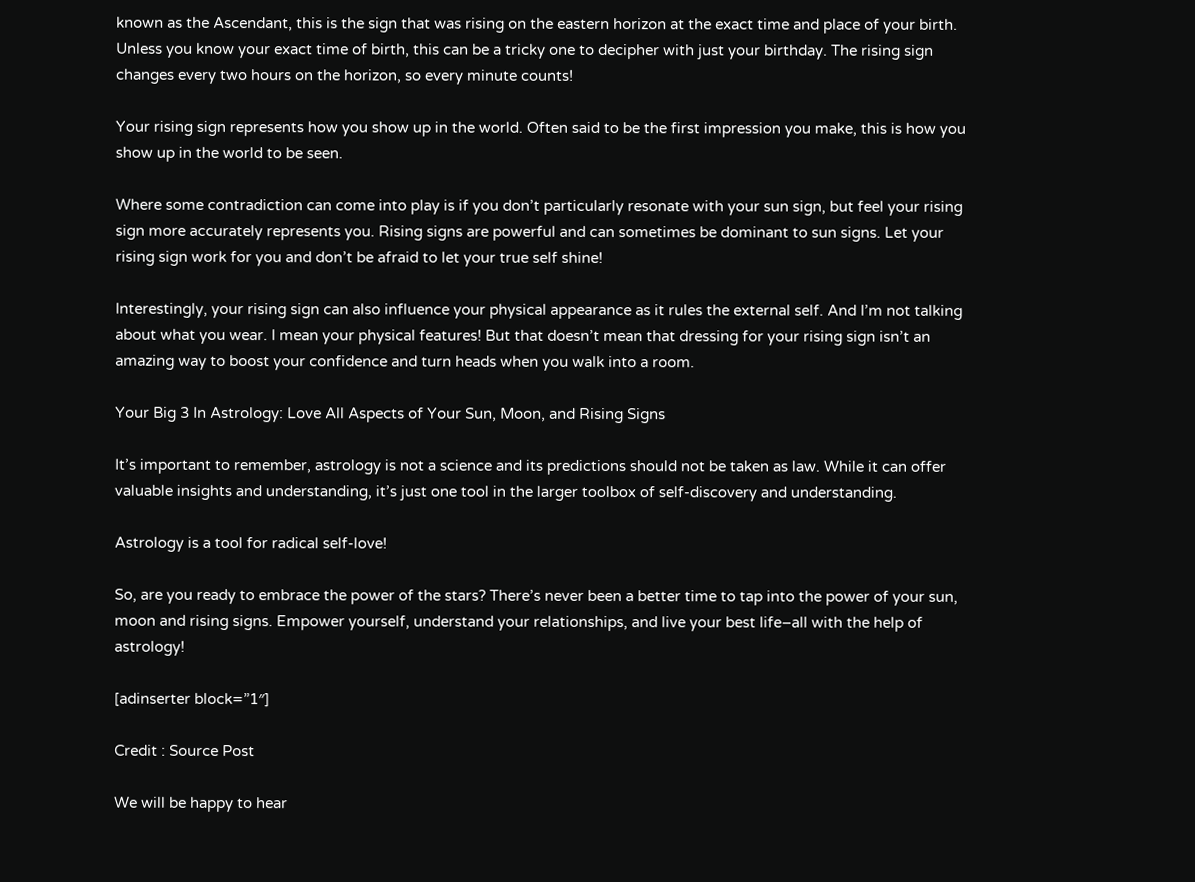known as the Ascendant, this is the sign that was rising on the eastern horizon at the exact time and place of your birth. Unless you know your exact time of birth, this can be a tricky one to decipher with just your birthday. The rising sign changes every two hours on the horizon, so every minute counts!

Your rising sign represents how you show up in the world. Often said to be the first impression you make, this is how you show up in the world to be seen.

Where some contradiction can come into play is if you don’t particularly resonate with your sun sign, but feel your rising sign more accurately represents you. Rising signs are powerful and can sometimes be dominant to sun signs. Let your rising sign work for you and don’t be afraid to let your true self shine!

Interestingly, your rising sign can also influence your physical appearance as it rules the external self. And I’m not talking about what you wear. I mean your physical features! But that doesn’t mean that dressing for your rising sign isn’t an amazing way to boost your confidence and turn heads when you walk into a room.

Your Big 3 In Astrology: Love All Aspects of Your Sun, Moon, and Rising Signs

It’s important to remember, astrology is not a science and its predictions should not be taken as law. While it can offer valuable insights and understanding, it’s just one tool in the larger toolbox of self-discovery and understanding.

Astrology is a tool for radical self-love!

So, are you ready to embrace the power of the stars? There’s never been a better time to tap into the power of your sun, moon and rising signs. Empower yourself, understand your relationships, and live your best life–all with the help of astrology!

[adinserter block=”1″]

Credit : Source Post

We will be happy to hear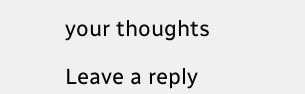your thoughts

Leave a reply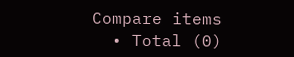Compare items
  • Total (0)